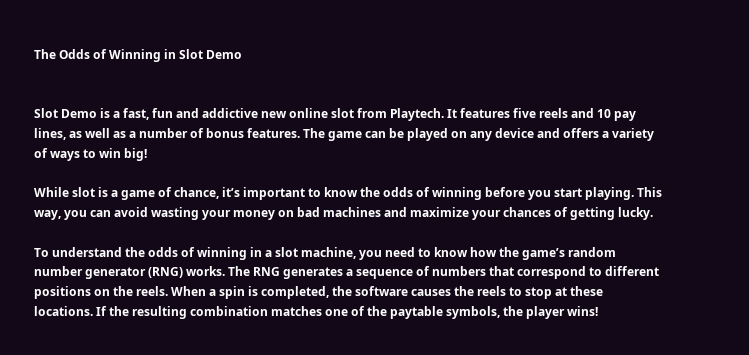The Odds of Winning in Slot Demo


Slot Demo is a fast, fun and addictive new online slot from Playtech. It features five reels and 10 pay lines, as well as a number of bonus features. The game can be played on any device and offers a variety of ways to win big!

While slot is a game of chance, it’s important to know the odds of winning before you start playing. This way, you can avoid wasting your money on bad machines and maximize your chances of getting lucky.

To understand the odds of winning in a slot machine, you need to know how the game’s random number generator (RNG) works. The RNG generates a sequence of numbers that correspond to different positions on the reels. When a spin is completed, the software causes the reels to stop at these locations. If the resulting combination matches one of the paytable symbols, the player wins!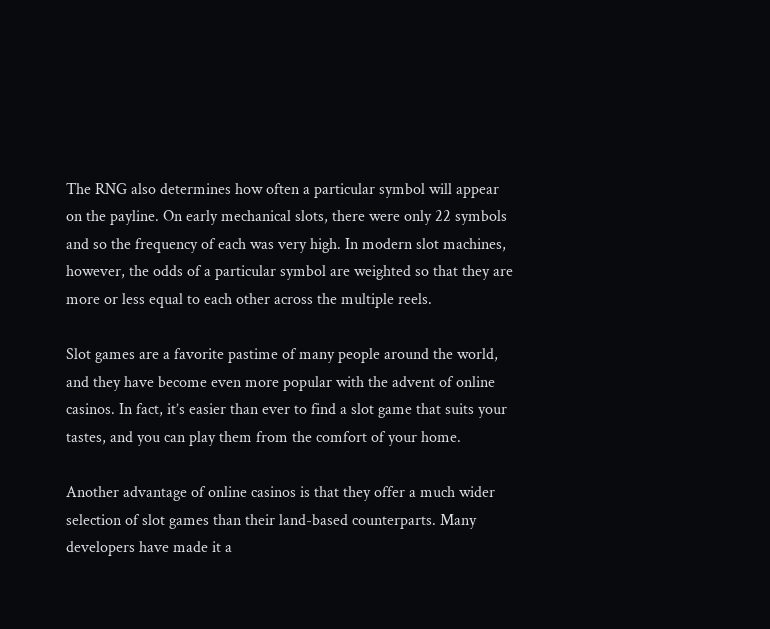The RNG also determines how often a particular symbol will appear on the payline. On early mechanical slots, there were only 22 symbols and so the frequency of each was very high. In modern slot machines, however, the odds of a particular symbol are weighted so that they are more or less equal to each other across the multiple reels.

Slot games are a favorite pastime of many people around the world, and they have become even more popular with the advent of online casinos. In fact, it’s easier than ever to find a slot game that suits your tastes, and you can play them from the comfort of your home.

Another advantage of online casinos is that they offer a much wider selection of slot games than their land-based counterparts. Many developers have made it a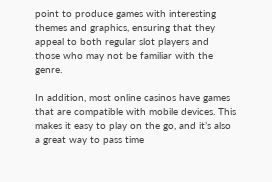point to produce games with interesting themes and graphics, ensuring that they appeal to both regular slot players and those who may not be familiar with the genre.

In addition, most online casinos have games that are compatible with mobile devices. This makes it easy to play on the go, and it’s also a great way to pass time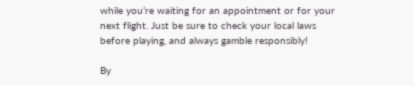while you’re waiting for an appointment or for your next flight. Just be sure to check your local laws before playing, and always gamble responsibly!

By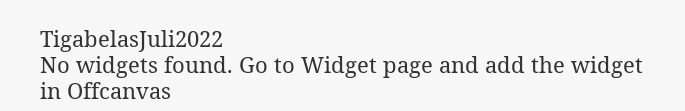TigabelasJuli2022
No widgets found. Go to Widget page and add the widget in Offcanvas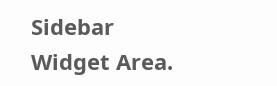Sidebar Widget Area.